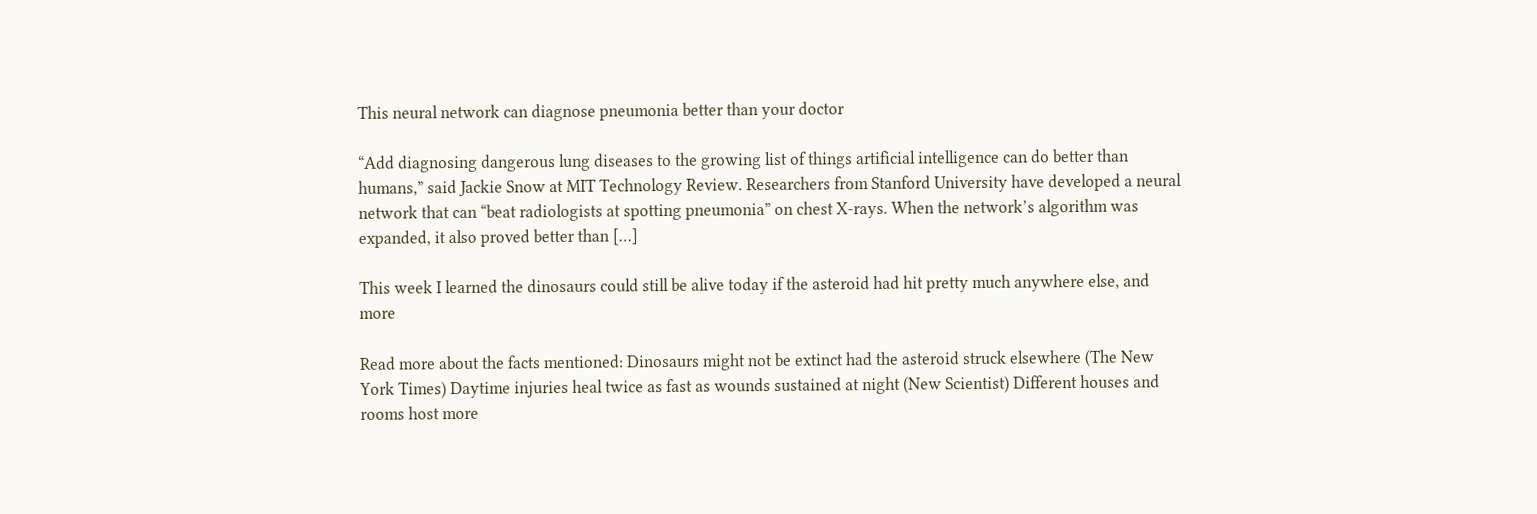This neural network can diagnose pneumonia better than your doctor

“Add diagnosing dangerous lung diseases to the growing list of things artificial intelligence can do better than humans,” said Jackie Snow at MIT Technology Review. Researchers from Stanford University have developed a neural network that can “beat radiologists at spotting pneumonia” on chest X-rays. When the network’s algorithm was expanded, it also proved better than […]

This week I learned the dinosaurs could still be alive today if the asteroid had hit pretty much anywhere else, and more

Read more about the facts mentioned: Dinosaurs might not be extinct had the asteroid struck elsewhere (The New York Times) Daytime injuries heal twice as fast as wounds sustained at night (New Scientist) Different houses and rooms host more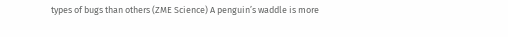types of bugs than others (ZME Science) A penguin’s waddle is more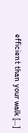efficient than your walk […]